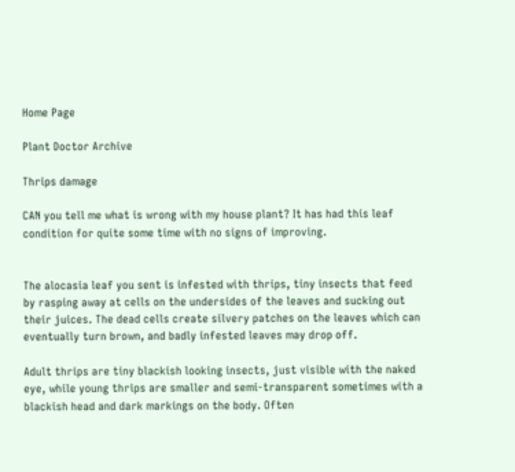Home Page

Plant Doctor Archive

Thrips damage

CAN you tell me what is wrong with my house plant? It has had this leaf condition for quite some time with no signs of improving.


The alocasia leaf you sent is infested with thrips, tiny insects that feed by rasping away at cells on the undersides of the leaves and sucking out their juices. The dead cells create silvery patches on the leaves which can eventually turn brown, and badly infested leaves may drop off.

Adult thrips are tiny blackish looking insects, just visible with the naked eye, while young thrips are smaller and semi-transparent sometimes with a blackish head and dark markings on the body. Often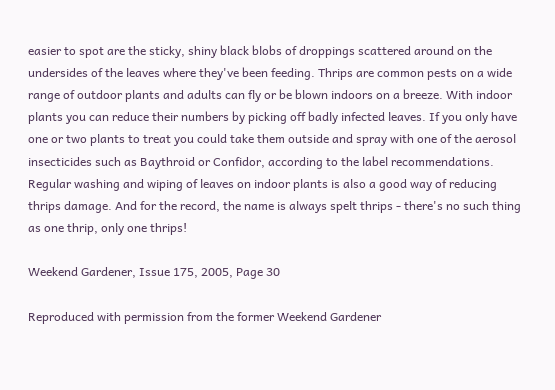easier to spot are the sticky, shiny black blobs of droppings scattered around on the undersides of the leaves where they've been feeding. Thrips are common pests on a wide range of outdoor plants and adults can fly or be blown indoors on a breeze. With indoor plants you can reduce their numbers by picking off badly infected leaves. If you only have one or two plants to treat you could take them outside and spray with one of the aerosol insecticides such as Baythroid or Confidor, according to the label recommendations. Regular washing and wiping of leaves on indoor plants is also a good way of reducing thrips damage. And for the record, the name is always spelt thrips - there's no such thing as one thrip, only one thrips!

Weekend Gardener, Issue 175, 2005, Page 30

Reproduced with permission from the former Weekend Gardener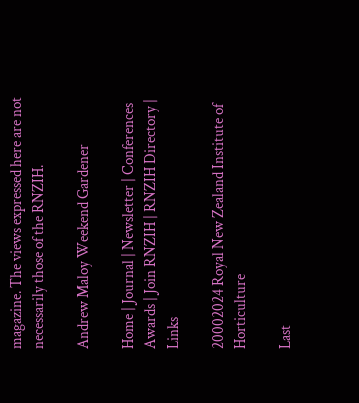magazine. The views expressed here are not necessarily those of the RNZIH.

Andrew Maloy Weekend Gardener

Home | Journal | Newsletter | Conferences
Awards | Join RNZIH | RNZIH Directory | Links

20002024 Royal New Zealand Institute of Horticulture

Last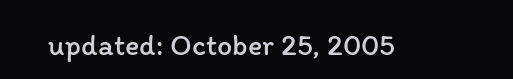updated: October 25, 2005